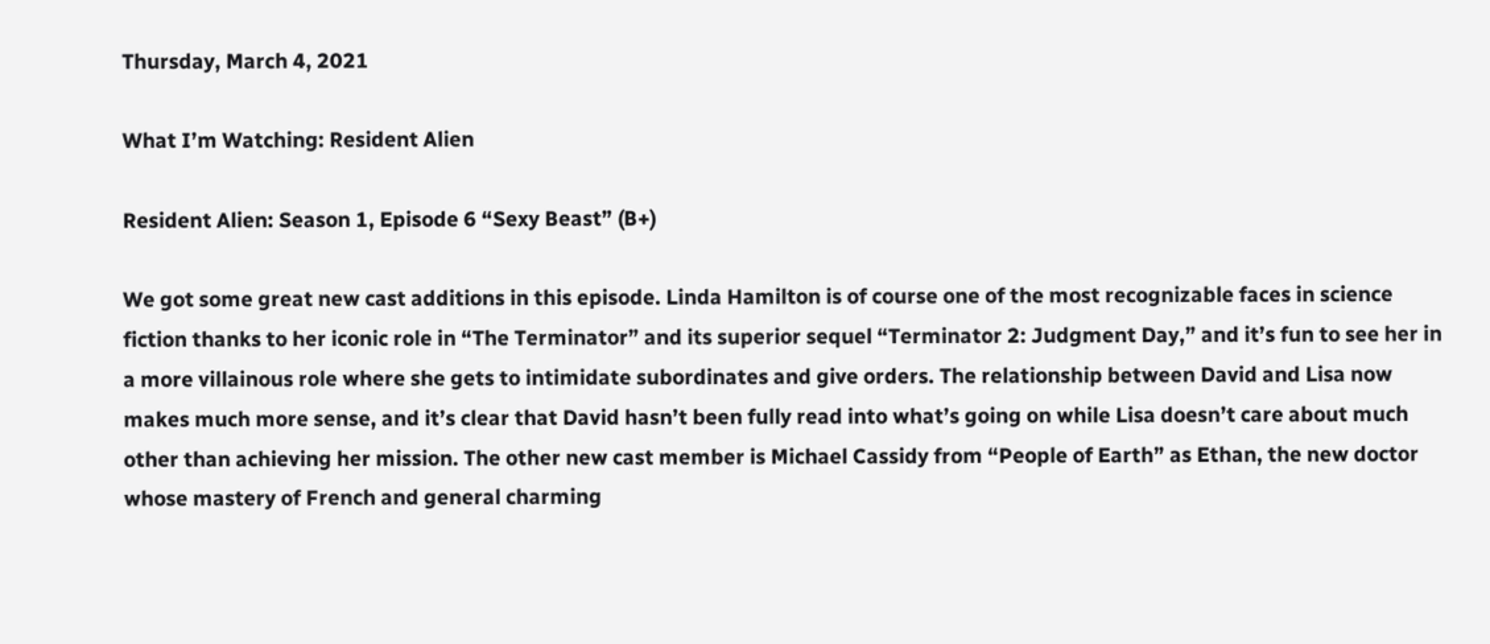Thursday, March 4, 2021

What I’m Watching: Resident Alien

Resident Alien: Season 1, Episode 6 “Sexy Beast” (B+)

We got some great new cast additions in this episode. Linda Hamilton is of course one of the most recognizable faces in science fiction thanks to her iconic role in “The Terminator” and its superior sequel “Terminator 2: Judgment Day,” and it’s fun to see her in a more villainous role where she gets to intimidate subordinates and give orders. The relationship between David and Lisa now makes much more sense, and it’s clear that David hasn’t been fully read into what’s going on while Lisa doesn’t care about much other than achieving her mission. The other new cast member is Michael Cassidy from “People of Earth” as Ethan, the new doctor whose mastery of French and general charming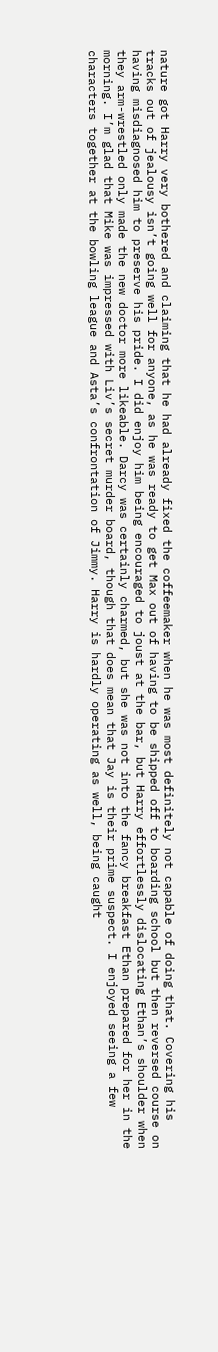nature got Harry very bothered and claiming that he had already fixed the coffeemaker when he was most definitely not capable of doing that. Covering his tracks out of jealousy isn’t going well for anyone, as he was ready to get Max out of having to be shipped off to boarding school but then reversed course on having misdiagnosed him to preserve his pride. I did enjoy him being encouraged to joust at the bar, but Harry effortlessly dislocating Ethan’s shoulder when they arm-wrestled only made the new doctor more likeable. Darcy was certainly charmed, but she was not into the fancy breakfast Ethan prepared for her in the morning. I’m glad that Mike was impressed with Liv’s secret murder board, though that does mean that Jay is their prime suspect. I enjoyed seeing a few characters together at the bowling league and Asta’s confrontation of Jimmy. Harry is hardly operating as well, being caught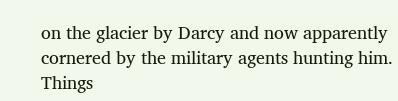on the glacier by Darcy and now apparently cornered by the military agents hunting him. Things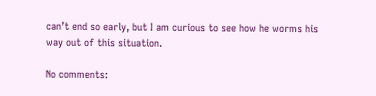can’t end so early, but I am curious to see how he worms his way out of this situation.

No comments: